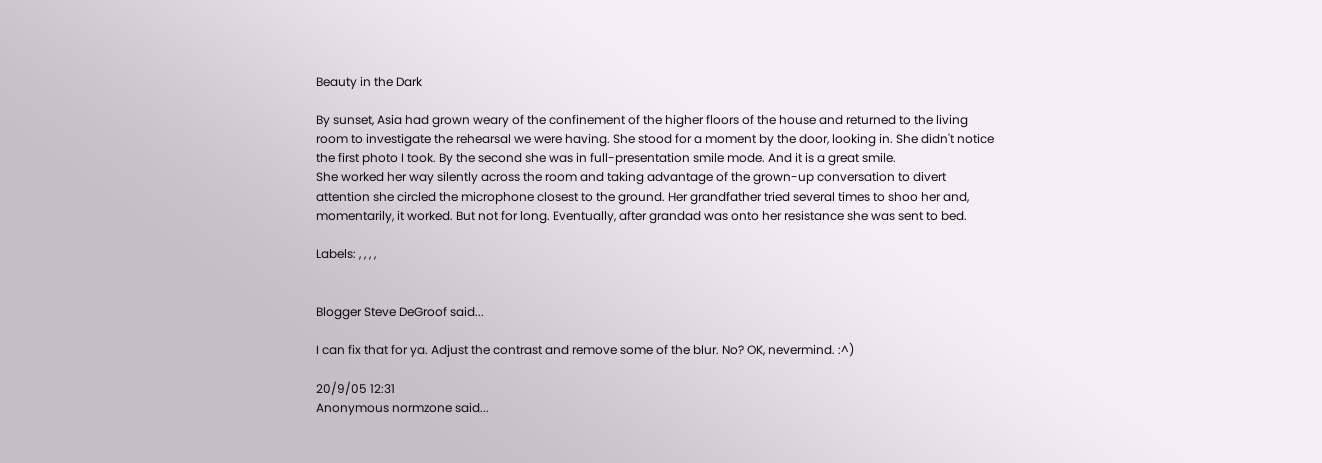Beauty in the Dark

By sunset, Asia had grown weary of the confinement of the higher floors of the house and returned to the living room to investigate the rehearsal we were having. She stood for a moment by the door, looking in. She didn't notice the first photo I took. By the second she was in full-presentation smile mode. And it is a great smile.
She worked her way silently across the room and taking advantage of the grown-up conversation to divert attention she circled the microphone closest to the ground. Her grandfather tried several times to shoo her and, momentarily, it worked. But not for long. Eventually, after grandad was onto her resistance she was sent to bed.

Labels: , , , ,


Blogger Steve DeGroof said...

I can fix that for ya. Adjust the contrast and remove some of the blur. No? OK, nevermind. :^)

20/9/05 12:31
Anonymous normzone said...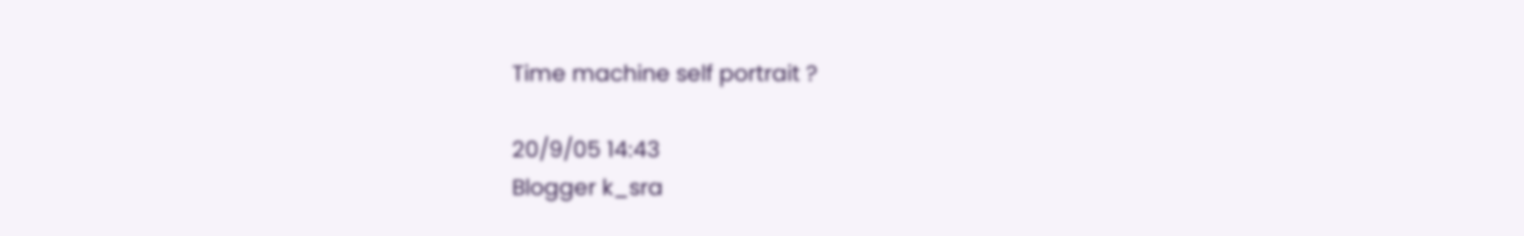Time machine self portrait ?

20/9/05 14:43
Blogger k_sra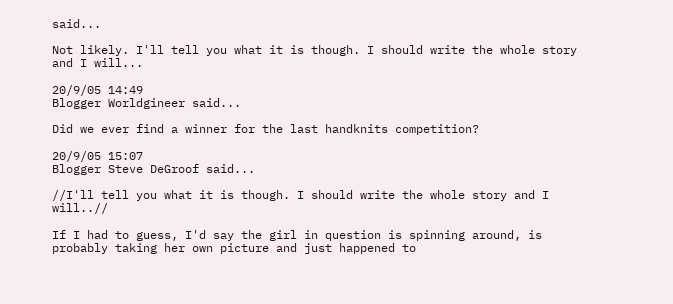said...

Not likely. I'll tell you what it is though. I should write the whole story and I will...

20/9/05 14:49
Blogger Worldgineer said...

Did we ever find a winner for the last handknits competition?

20/9/05 15:07
Blogger Steve DeGroof said...

//I'll tell you what it is though. I should write the whole story and I will..//

If I had to guess, I'd say the girl in question is spinning around, is probably taking her own picture and just happened to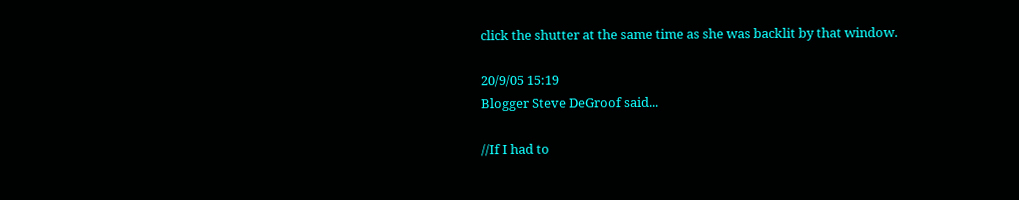click the shutter at the same time as she was backlit by that window.

20/9/05 15:19
Blogger Steve DeGroof said...

//If I had to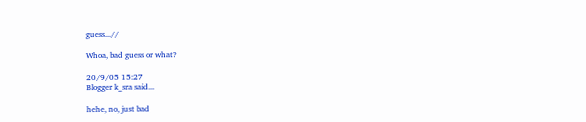guess...//

Whoa, bad guess or what?

20/9/05 15:27
Blogger k_sra said...

hehe, no, just bad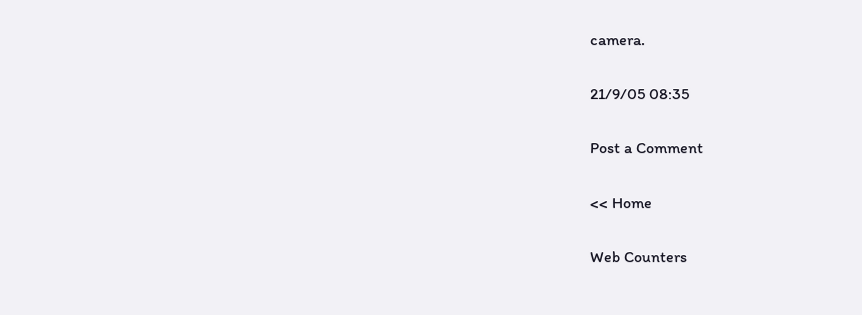camera.

21/9/05 08:35

Post a Comment

<< Home

Web Counters